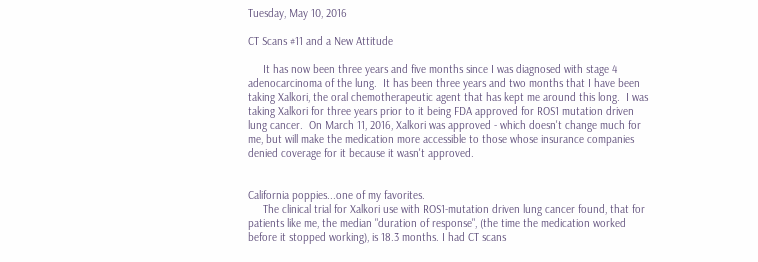Tuesday, May 10, 2016

CT Scans #11 and a New Attitude

     It has now been three years and five months since I was diagnosed with stage 4 adenocarcinoma of the lung.  It has been three years and two months that I have been taking Xalkori, the oral chemotherapeutic agent that has kept me around this long.  I was taking Xalkori for three years prior to it being FDA approved for ROS1 mutation driven lung cancer.  On March 11, 2016, Xalkori was approved - which doesn't change much for me, but will make the medication more accessible to those whose insurance companies denied coverage for it because it wasn't approved.


California poppies...one of my favorites.
     The clinical trial for Xalkori use with ROS1-mutation driven lung cancer found, that for patients like me, the median "duration of response", (the time the medication worked before it stopped working), is 18.3 months. I had CT scans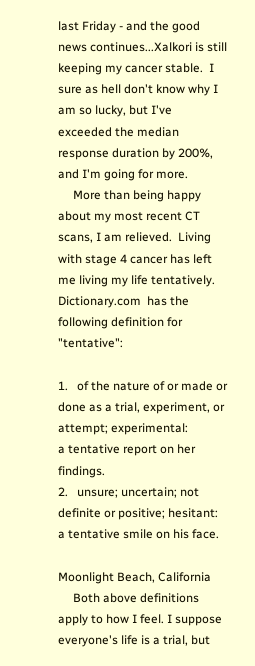last Friday - and the good news continues...Xalkori is still keeping my cancer stable.  I sure as hell don't know why I am so lucky, but I've exceeded the median response duration by 200%, and I'm going for more.
     More than being happy about my most recent CT scans, I am relieved.  Living with stage 4 cancer has left me living my life tentatively.  Dictionary.com  has the following definition for "tentative":

1.   of the nature of or made or done as a trial, experiment, or attempt; experimental:
a tentative report on her findings.
2.   unsure; uncertain; not definite or positive; hesitant:
a tentative smile on his face.

Moonlight Beach, California
     Both above definitions apply to how I feel. I suppose everyone's life is a trial, but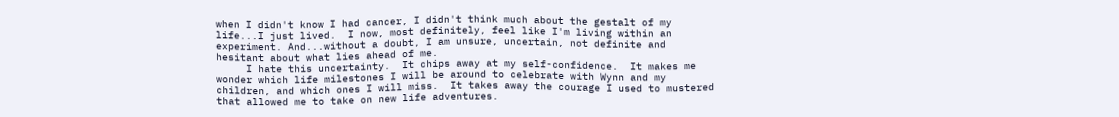when I didn't know I had cancer, I didn't think much about the gestalt of my life...I just lived.  I now, most definitely, feel like I'm living within an experiment. And...without a doubt, I am unsure, uncertain, not definite and hesitant about what lies ahead of me.
     I hate this uncertainty.  It chips away at my self-confidence.  It makes me wonder which life milestones I will be around to celebrate with Wynn and my children, and which ones I will miss.  It takes away the courage I used to mustered that allowed me to take on new life adventures.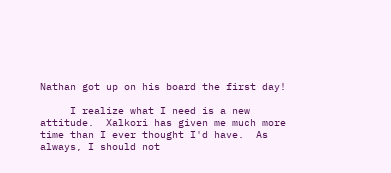Nathan got up on his board the first day!

     I realize what I need is a new attitude.  Xalkori has given me much more time than I ever thought I'd have.  As always, I should not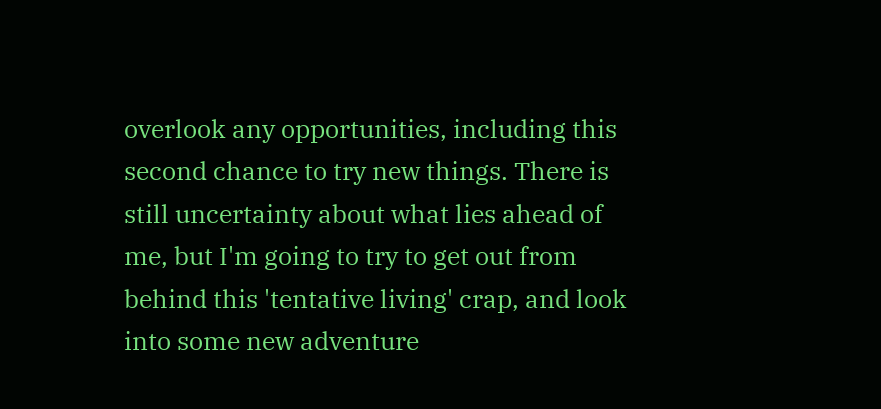overlook any opportunities, including this second chance to try new things. There is still uncertainty about what lies ahead of me, but I'm going to try to get out from behind this 'tentative living' crap, and look into some new adventure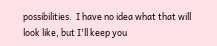possibilities.  I have no idea what that will look like, but I'll keep you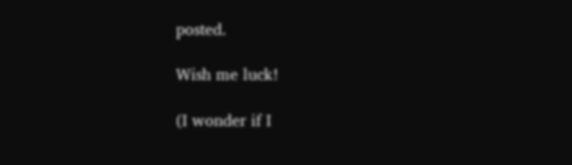posted.

Wish me luck!

(I wonder if I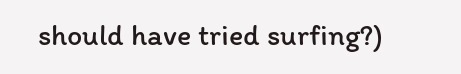should have tried surfing?)